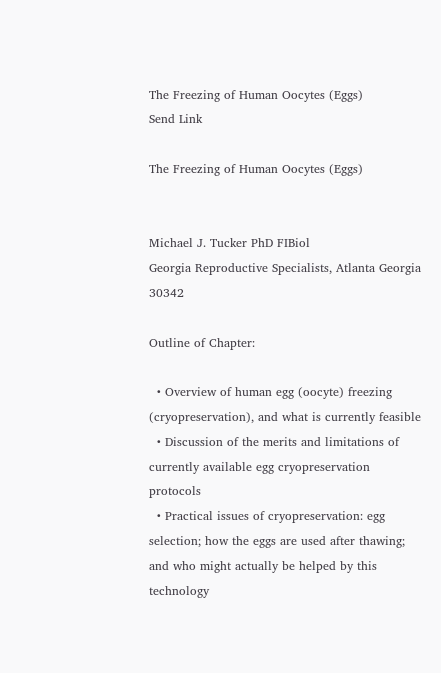The Freezing of Human Oocytes (Eggs)                      Send Link

The Freezing of Human Oocytes (Eggs)


Michael J. Tucker PhD FIBiol
Georgia Reproductive Specialists, Atlanta Georgia 30342

Outline of Chapter:

  • Overview of human egg (oocyte) freezing (cryopreservation), and what is currently feasible
  • Discussion of the merits and limitations of currently available egg cryopreservation protocols
  • Practical issues of cryopreservation: egg selection; how the eggs are used after thawing; and who might actually be helped by this technology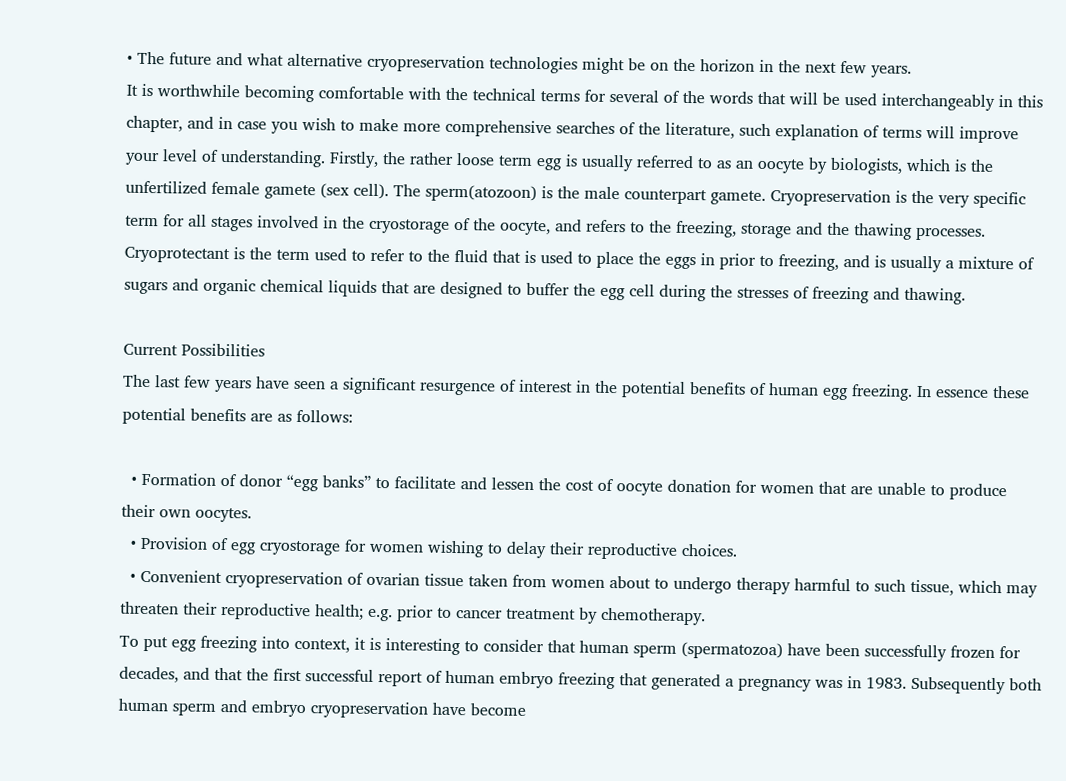• The future and what alternative cryopreservation technologies might be on the horizon in the next few years.
It is worthwhile becoming comfortable with the technical terms for several of the words that will be used interchangeably in this chapter, and in case you wish to make more comprehensive searches of the literature, such explanation of terms will improve your level of understanding. Firstly, the rather loose term egg is usually referred to as an oocyte by biologists, which is the unfertilized female gamete (sex cell). The sperm(atozoon) is the male counterpart gamete. Cryopreservation is the very specific term for all stages involved in the cryostorage of the oocyte, and refers to the freezing, storage and the thawing processes. Cryoprotectant is the term used to refer to the fluid that is used to place the eggs in prior to freezing, and is usually a mixture of sugars and organic chemical liquids that are designed to buffer the egg cell during the stresses of freezing and thawing.

Current Possibilities
The last few years have seen a significant resurgence of interest in the potential benefits of human egg freezing. In essence these potential benefits are as follows:

  • Formation of donor “egg banks” to facilitate and lessen the cost of oocyte donation for women that are unable to produce their own oocytes.
  • Provision of egg cryostorage for women wishing to delay their reproductive choices.
  • Convenient cryopreservation of ovarian tissue taken from women about to undergo therapy harmful to such tissue, which may threaten their reproductive health; e.g. prior to cancer treatment by chemotherapy.
To put egg freezing into context, it is interesting to consider that human sperm (spermatozoa) have been successfully frozen for decades, and that the first successful report of human embryo freezing that generated a pregnancy was in 1983. Subsequently both human sperm and embryo cryopreservation have become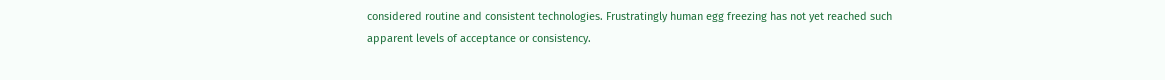considered routine and consistent technologies. Frustratingly human egg freezing has not yet reached such apparent levels of acceptance or consistency.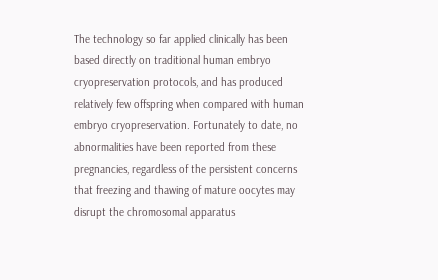The technology so far applied clinically has been based directly on traditional human embryo cryopreservation protocols, and has produced relatively few offspring when compared with human embryo cryopreservation. Fortunately to date, no abnormalities have been reported from these pregnancies, regardless of the persistent concerns that freezing and thawing of mature oocytes may disrupt the chromosomal apparatus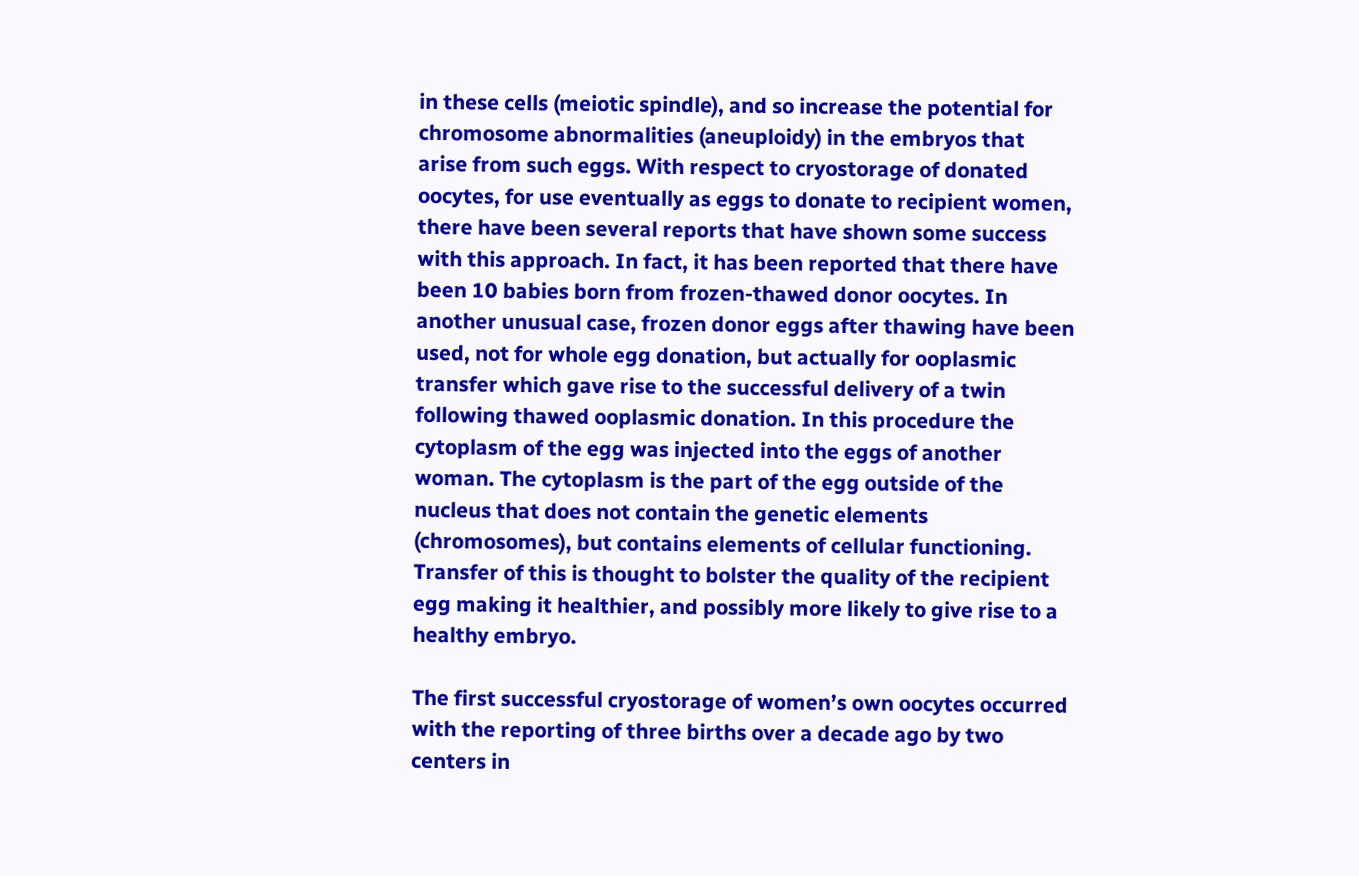in these cells (meiotic spindle), and so increase the potential for chromosome abnormalities (aneuploidy) in the embryos that arise from such eggs. With respect to cryostorage of donated oocytes, for use eventually as eggs to donate to recipient women, there have been several reports that have shown some success with this approach. In fact, it has been reported that there have been 10 babies born from frozen-thawed donor oocytes. In another unusual case, frozen donor eggs after thawing have been used, not for whole egg donation, but actually for ooplasmic transfer which gave rise to the successful delivery of a twin following thawed ooplasmic donation. In this procedure the cytoplasm of the egg was injected into the eggs of another woman. The cytoplasm is the part of the egg outside of the nucleus that does not contain the genetic elements (chromosomes), but contains elements of cellular functioning. Transfer of this is thought to bolster the quality of the recipient egg making it healthier, and possibly more likely to give rise to a healthy embryo.

The first successful cryostorage of women’s own oocytes occurred with the reporting of three births over a decade ago by two centers in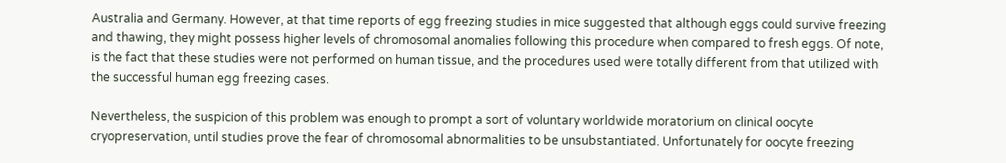Australia and Germany. However, at that time reports of egg freezing studies in mice suggested that although eggs could survive freezing and thawing, they might possess higher levels of chromosomal anomalies following this procedure when compared to fresh eggs. Of note, is the fact that these studies were not performed on human tissue, and the procedures used were totally different from that utilized with the successful human egg freezing cases.

Nevertheless, the suspicion of this problem was enough to prompt a sort of voluntary worldwide moratorium on clinical oocyte cryopreservation, until studies prove the fear of chromosomal abnormalities to be unsubstantiated. Unfortunately for oocyte freezing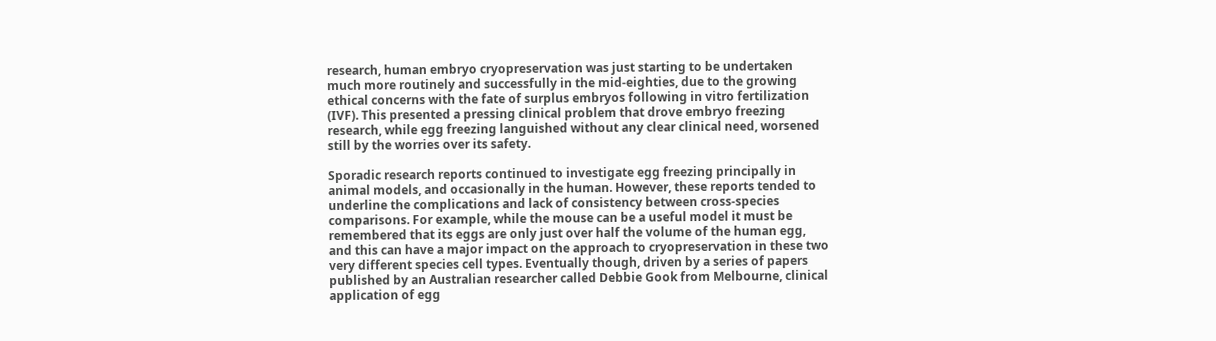research, human embryo cryopreservation was just starting to be undertaken much more routinely and successfully in the mid-eighties, due to the growing ethical concerns with the fate of surplus embryos following in vitro fertilization (IVF). This presented a pressing clinical problem that drove embryo freezing research, while egg freezing languished without any clear clinical need, worsened still by the worries over its safety.

Sporadic research reports continued to investigate egg freezing principally in animal models, and occasionally in the human. However, these reports tended to underline the complications and lack of consistency between cross-species comparisons. For example, while the mouse can be a useful model it must be remembered that its eggs are only just over half the volume of the human egg, and this can have a major impact on the approach to cryopreservation in these two very different species cell types. Eventually though, driven by a series of papers published by an Australian researcher called Debbie Gook from Melbourne, clinical application of egg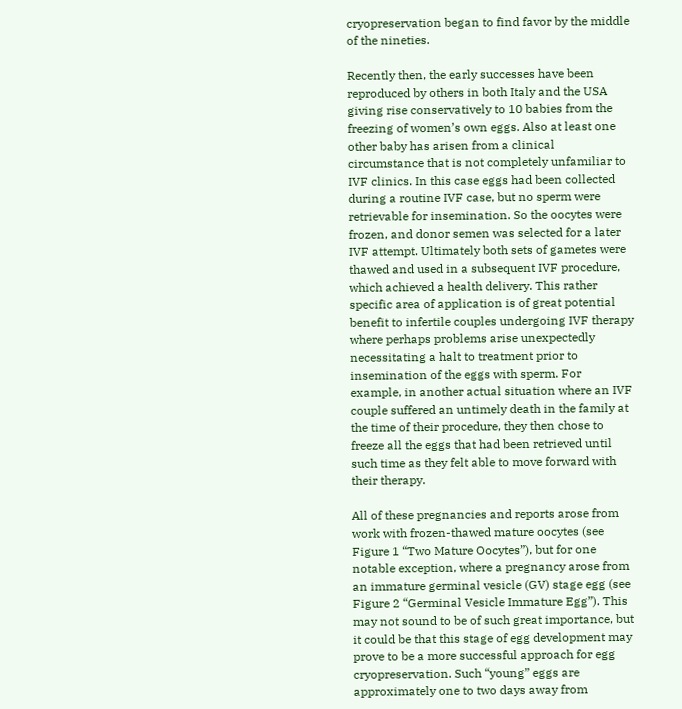cryopreservation began to find favor by the middle of the nineties.

Recently then, the early successes have been reproduced by others in both Italy and the USA giving rise conservatively to 10 babies from the freezing of women’s own eggs. Also at least one other baby has arisen from a clinical circumstance that is not completely unfamiliar to IVF clinics. In this case eggs had been collected during a routine IVF case, but no sperm were retrievable for insemination. So the oocytes were frozen, and donor semen was selected for a later IVF attempt. Ultimately both sets of gametes were thawed and used in a subsequent IVF procedure, which achieved a health delivery. This rather specific area of application is of great potential benefit to infertile couples undergoing IVF therapy where perhaps problems arise unexpectedly necessitating a halt to treatment prior to insemination of the eggs with sperm. For example, in another actual situation where an IVF couple suffered an untimely death in the family at the time of their procedure, they then chose to freeze all the eggs that had been retrieved until such time as they felt able to move forward with their therapy.

All of these pregnancies and reports arose from work with frozen-thawed mature oocytes (see Figure 1 “Two Mature Oocytes”), but for one notable exception, where a pregnancy arose from an immature germinal vesicle (GV) stage egg (see Figure 2 “Germinal Vesicle Immature Egg”). This may not sound to be of such great importance, but it could be that this stage of egg development may prove to be a more successful approach for egg cryopreservation. Such “young” eggs are approximately one to two days away from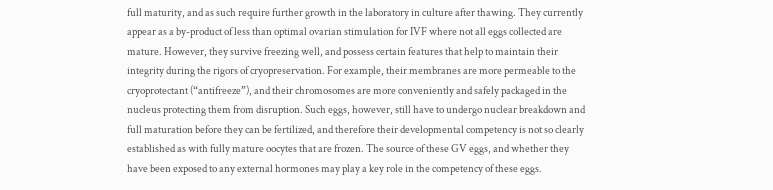full maturity, and as such require further growth in the laboratory in culture after thawing. They currently appear as a by-product of less than optimal ovarian stimulation for IVF where not all eggs collected are mature. However, they survive freezing well, and possess certain features that help to maintain their integrity during the rigors of cryopreservation. For example, their membranes are more permeable to the cryoprotectant (“antifreeze”), and their chromosomes are more conveniently and safely packaged in the nucleus protecting them from disruption. Such eggs, however, still have to undergo nuclear breakdown and full maturation before they can be fertilized, and therefore their developmental competency is not so clearly established as with fully mature oocytes that are frozen. The source of these GV eggs, and whether they have been exposed to any external hormones may play a key role in the competency of these eggs.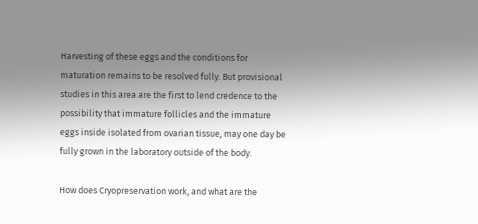Harvesting of these eggs and the conditions for maturation remains to be resolved fully. But provisional studies in this area are the first to lend credence to the possibility that immature follicles and the immature eggs inside isolated from ovarian tissue, may one day be fully grown in the laboratory outside of the body.

How does Cryopreservation work, and what are the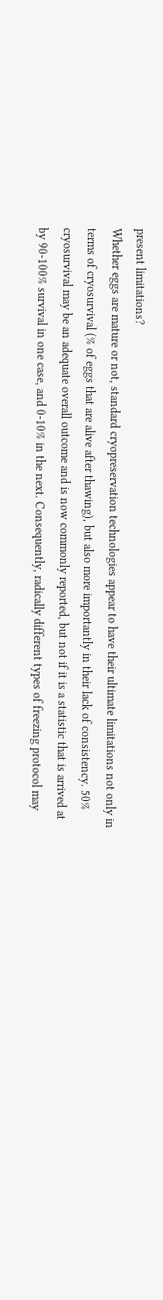present limitations?
Whether eggs are mature or not, standard cryopreservation technologies appear to have their ultimate limitations not only in terms of cryosurvival (% of eggs that are alive after thawing), but also more importantly in their lack of consistency. 50% cryosurvival may be an adequate overall outcome and is now commonly reported, but not if it is a statistic that is arrived at by 90-100% survival in one case, and 0-10% in the next. Consequently, radically different types of freezing protocol may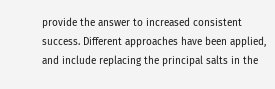provide the answer to increased consistent success. Different approaches have been applied, and include replacing the principal salts in the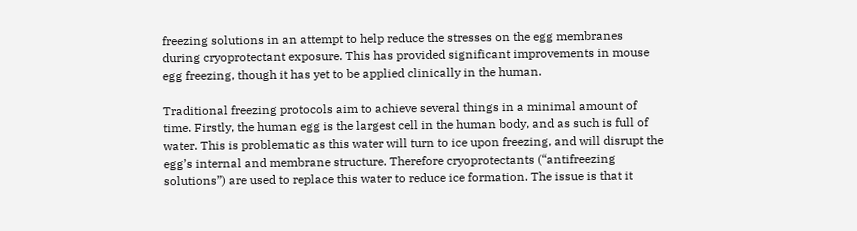freezing solutions in an attempt to help reduce the stresses on the egg membranes during cryoprotectant exposure. This has provided significant improvements in mouse egg freezing, though it has yet to be applied clinically in the human.

Traditional freezing protocols aim to achieve several things in a minimal amount of time. Firstly, the human egg is the largest cell in the human body, and as such is full of water. This is problematic as this water will turn to ice upon freezing, and will disrupt the egg’s internal and membrane structure. Therefore cryoprotectants (“antifreezing solutions”) are used to replace this water to reduce ice formation. The issue is that it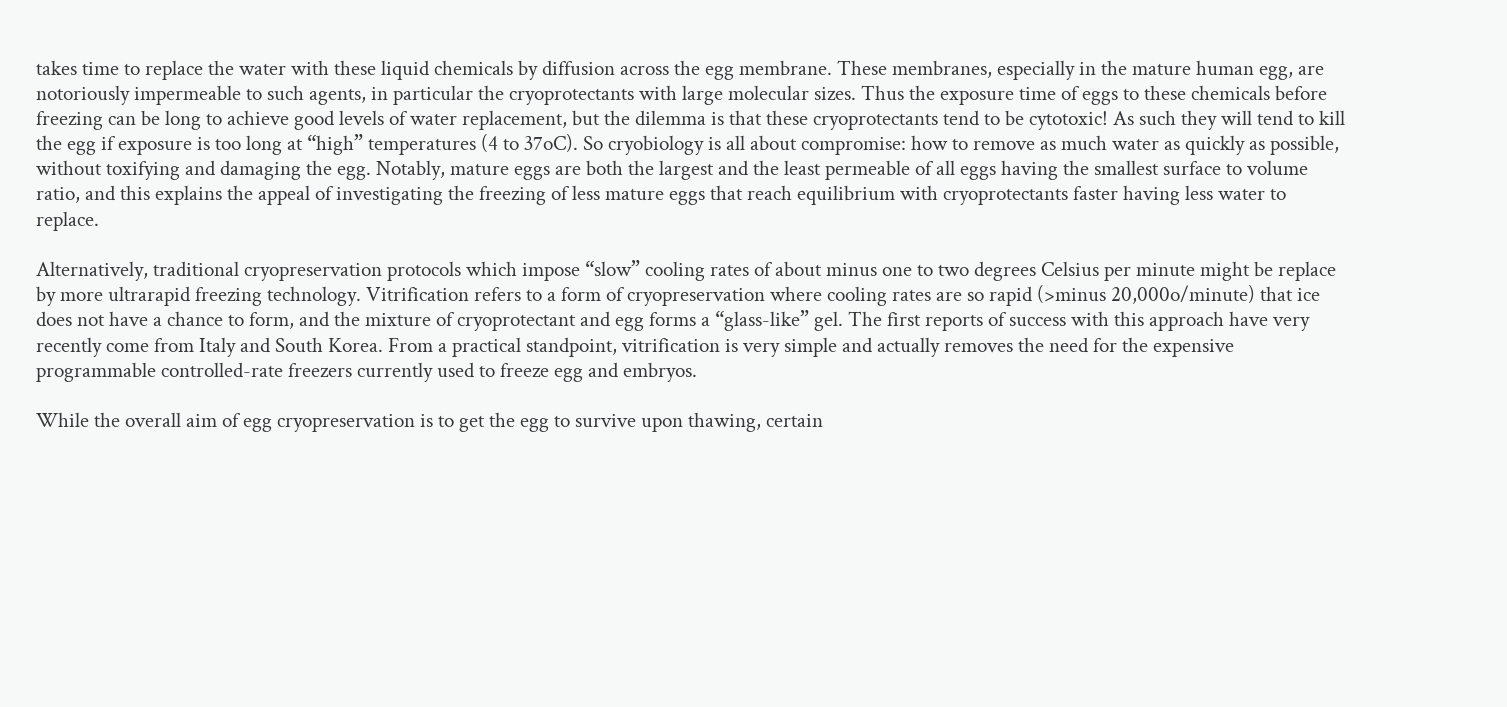takes time to replace the water with these liquid chemicals by diffusion across the egg membrane. These membranes, especially in the mature human egg, are notoriously impermeable to such agents, in particular the cryoprotectants with large molecular sizes. Thus the exposure time of eggs to these chemicals before freezing can be long to achieve good levels of water replacement, but the dilemma is that these cryoprotectants tend to be cytotoxic! As such they will tend to kill the egg if exposure is too long at “high” temperatures (4 to 37oC). So cryobiology is all about compromise: how to remove as much water as quickly as possible, without toxifying and damaging the egg. Notably, mature eggs are both the largest and the least permeable of all eggs having the smallest surface to volume ratio, and this explains the appeal of investigating the freezing of less mature eggs that reach equilibrium with cryoprotectants faster having less water to replace.

Alternatively, traditional cryopreservation protocols which impose “slow” cooling rates of about minus one to two degrees Celsius per minute might be replace by more ultrarapid freezing technology. Vitrification refers to a form of cryopreservation where cooling rates are so rapid (>minus 20,000o/minute) that ice does not have a chance to form, and the mixture of cryoprotectant and egg forms a “glass-like” gel. The first reports of success with this approach have very recently come from Italy and South Korea. From a practical standpoint, vitrification is very simple and actually removes the need for the expensive programmable controlled-rate freezers currently used to freeze egg and embryos.

While the overall aim of egg cryopreservation is to get the egg to survive upon thawing, certain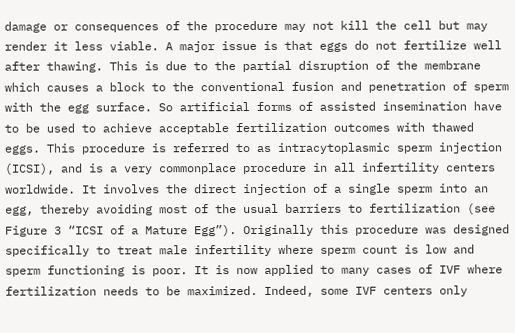damage or consequences of the procedure may not kill the cell but may render it less viable. A major issue is that eggs do not fertilize well after thawing. This is due to the partial disruption of the membrane which causes a block to the conventional fusion and penetration of sperm with the egg surface. So artificial forms of assisted insemination have to be used to achieve acceptable fertilization outcomes with thawed eggs. This procedure is referred to as intracytoplasmic sperm injection (ICSI), and is a very commonplace procedure in all infertility centers worldwide. It involves the direct injection of a single sperm into an egg, thereby avoiding most of the usual barriers to fertilization (see Figure 3 “ICSI of a Mature Egg”). Originally this procedure was designed specifically to treat male infertility where sperm count is low and sperm functioning is poor. It is now applied to many cases of IVF where fertilization needs to be maximized. Indeed, some IVF centers only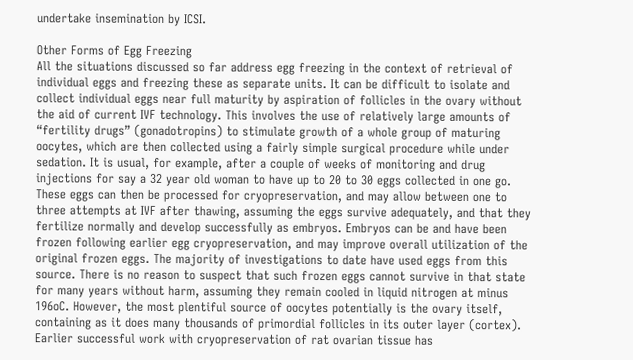undertake insemination by ICSI.

Other Forms of Egg Freezing
All the situations discussed so far address egg freezing in the context of retrieval of individual eggs and freezing these as separate units. It can be difficult to isolate and collect individual eggs near full maturity by aspiration of follicles in the ovary without the aid of current IVF technology. This involves the use of relatively large amounts of “fertility drugs” (gonadotropins) to stimulate growth of a whole group of maturing oocytes, which are then collected using a fairly simple surgical procedure while under sedation. It is usual, for example, after a couple of weeks of monitoring and drug injections for say a 32 year old woman to have up to 20 to 30 eggs collected in one go. These eggs can then be processed for cryopreservation, and may allow between one to three attempts at IVF after thawing, assuming the eggs survive adequately, and that they fertilize normally and develop successfully as embryos. Embryos can be and have been frozen following earlier egg cryopreservation, and may improve overall utilization of the original frozen eggs. The majority of investigations to date have used eggs from this source. There is no reason to suspect that such frozen eggs cannot survive in that state for many years without harm, assuming they remain cooled in liquid nitrogen at minus 196oC. However, the most plentiful source of oocytes potentially is the ovary itself, containing as it does many thousands of primordial follicles in its outer layer (cortex). Earlier successful work with cryopreservation of rat ovarian tissue has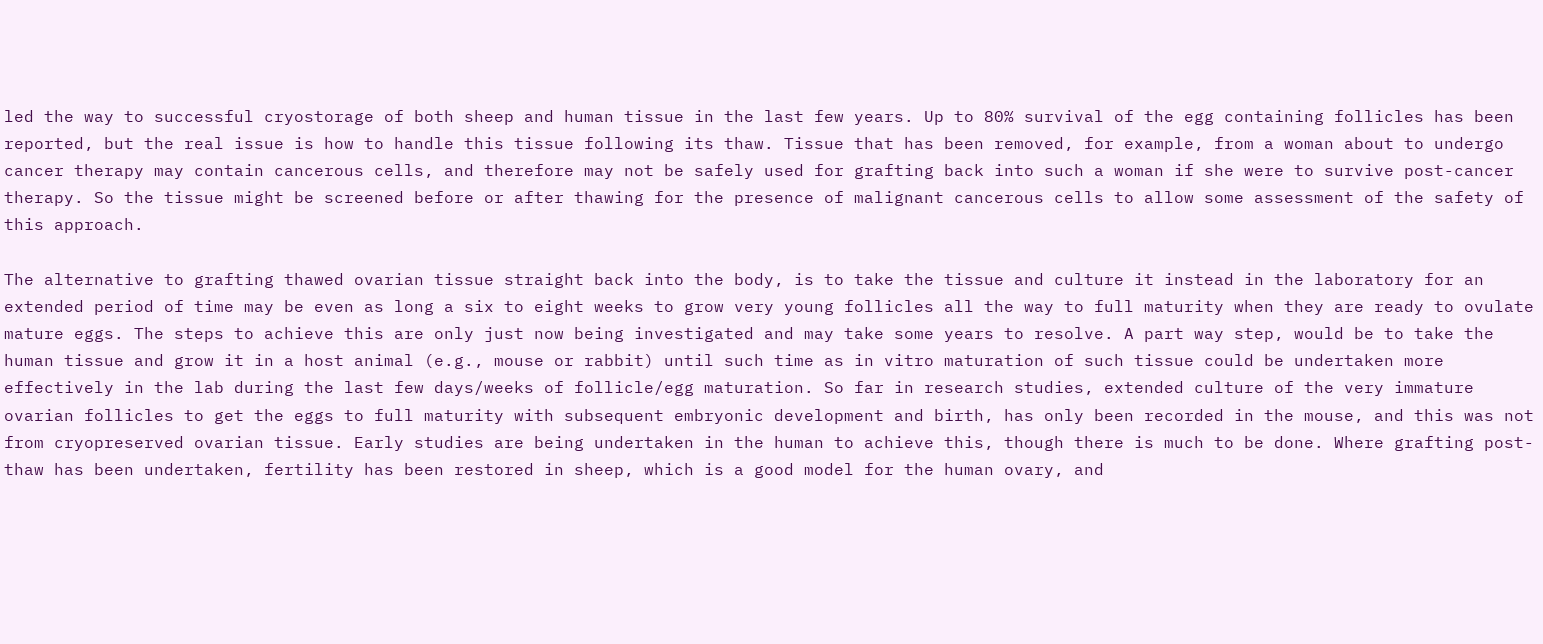led the way to successful cryostorage of both sheep and human tissue in the last few years. Up to 80% survival of the egg containing follicles has been reported, but the real issue is how to handle this tissue following its thaw. Tissue that has been removed, for example, from a woman about to undergo cancer therapy may contain cancerous cells, and therefore may not be safely used for grafting back into such a woman if she were to survive post-cancer therapy. So the tissue might be screened before or after thawing for the presence of malignant cancerous cells to allow some assessment of the safety of this approach.

The alternative to grafting thawed ovarian tissue straight back into the body, is to take the tissue and culture it instead in the laboratory for an extended period of time may be even as long a six to eight weeks to grow very young follicles all the way to full maturity when they are ready to ovulate mature eggs. The steps to achieve this are only just now being investigated and may take some years to resolve. A part way step, would be to take the human tissue and grow it in a host animal (e.g., mouse or rabbit) until such time as in vitro maturation of such tissue could be undertaken more effectively in the lab during the last few days/weeks of follicle/egg maturation. So far in research studies, extended culture of the very immature ovarian follicles to get the eggs to full maturity with subsequent embryonic development and birth, has only been recorded in the mouse, and this was not from cryopreserved ovarian tissue. Early studies are being undertaken in the human to achieve this, though there is much to be done. Where grafting post-thaw has been undertaken, fertility has been restored in sheep, which is a good model for the human ovary, and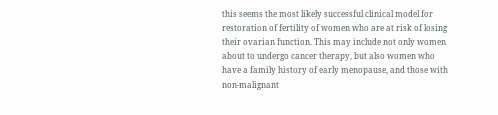this seems the most likely successful clinical model for restoration of fertility of women who are at risk of losing their ovarian function. This may include not only women about to undergo cancer therapy, but also women who have a family history of early menopause, and those with non-malignant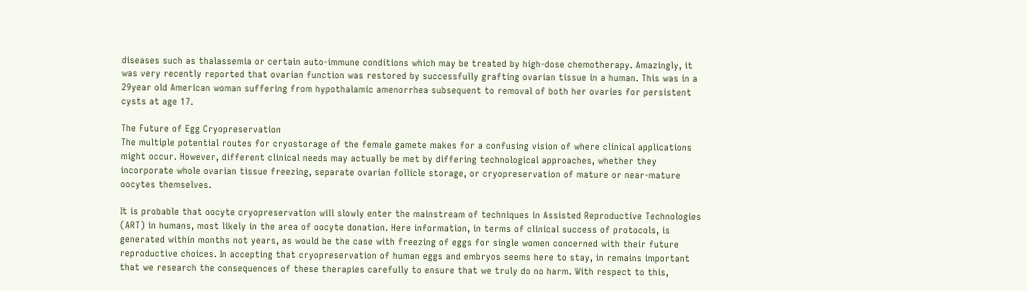diseases such as thalassemia or certain auto-immune conditions which may be treated by high-dose chemotherapy. Amazingly, it was very recently reported that ovarian function was restored by successfully grafting ovarian tissue in a human. This was in a 29year old American woman suffering from hypothalamic amenorrhea subsequent to removal of both her ovaries for persistent cysts at age 17.

The Future of Egg Cryopreservation
The multiple potential routes for cryostorage of the female gamete makes for a confusing vision of where clinical applications might occur. However, different clinical needs may actually be met by differing technological approaches, whether they incorporate whole ovarian tissue freezing, separate ovarian follicle storage, or cryopreservation of mature or near-mature oocytes themselves.

It is probable that oocyte cryopreservation will slowly enter the mainstream of techniques in Assisted Reproductive Technologies (ART) in humans, most likely in the area of oocyte donation. Here information, in terms of clinical success of protocols, is generated within months not years, as would be the case with freezing of eggs for single women concerned with their future reproductive choices. In accepting that cryopreservation of human eggs and embryos seems here to stay, in remains important that we research the consequences of these therapies carefully to ensure that we truly do no harm. With respect to this,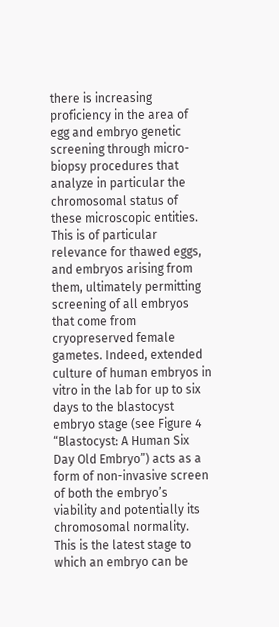there is increasing proficiency in the area of egg and embryo genetic screening through micro-biopsy procedures that analyze in particular the chromosomal status of these microscopic entities. This is of particular relevance for thawed eggs, and embryos arising from them, ultimately permitting screening of all embryos that come from cryopreserved female gametes. Indeed, extended culture of human embryos in vitro in the lab for up to six days to the blastocyst embryo stage (see Figure 4 “Blastocyst: A Human Six Day Old Embryo”) acts as a form of non-invasive screen of both the embryo’s viability and potentially its chromosomal normality. This is the latest stage to which an embryo can be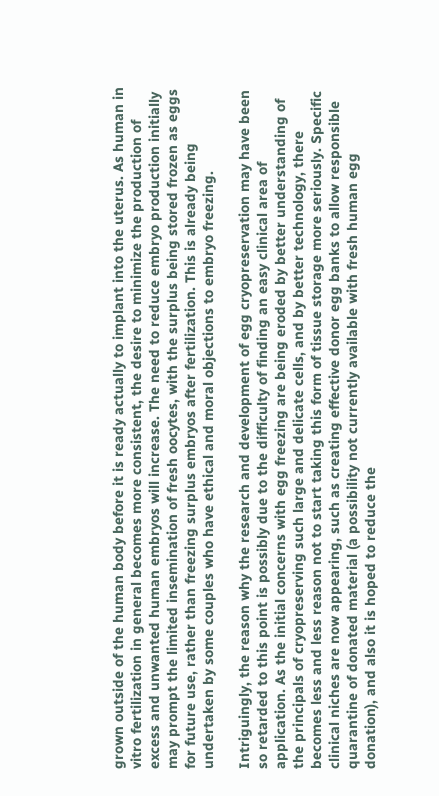grown outside of the human body before it is ready actually to implant into the uterus. As human in vitro fertilization in general becomes more consistent, the desire to minimize the production of excess and unwanted human embryos will increase. The need to reduce embryo production initially may prompt the limited insemination of fresh oocytes, with the surplus being stored frozen as eggs for future use, rather than freezing surplus embryos after fertilization. This is already being undertaken by some couples who have ethical and moral objections to embryo freezing.

Intriguingly, the reason why the research and development of egg cryopreservation may have been so retarded to this point is possibly due to the difficulty of finding an easy clinical area of application. As the initial concerns with egg freezing are being eroded by better understanding of the principals of cryopreserving such large and delicate cells, and by better technology, there becomes less and less reason not to start taking this form of tissue storage more seriously. Specific clinical niches are now appearing, such as creating effective donor egg banks to allow responsible quarantine of donated material (a possibility not currently available with fresh human egg donation), and also it is hoped to reduce the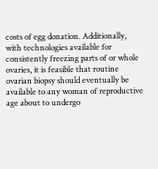costs of egg donation. Additionally, with technologies available for consistently freezing parts of or whole ovaries, it is feasible that routine ovarian biopsy should eventually be available to any woman of reproductive age about to undergo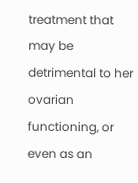treatment that may be detrimental to her ovarian functioning, or even as an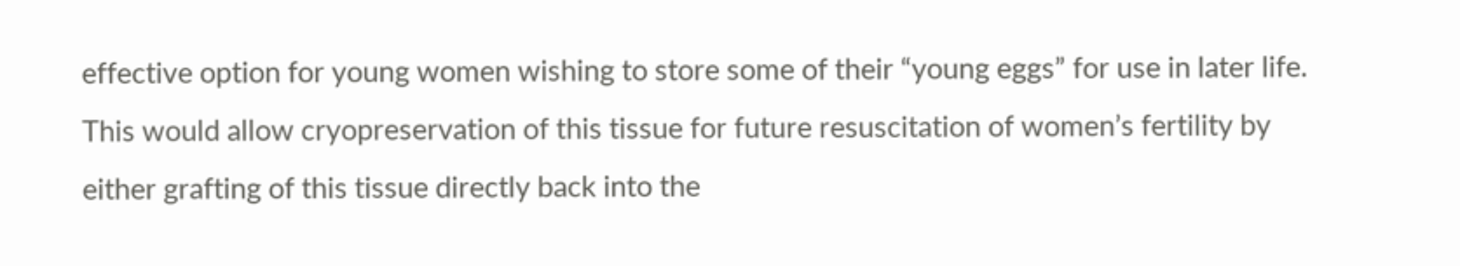effective option for young women wishing to store some of their “young eggs” for use in later life. This would allow cryopreservation of this tissue for future resuscitation of women’s fertility by either grafting of this tissue directly back into the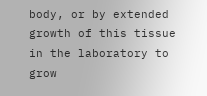body, or by extended growth of this tissue in the laboratory to grow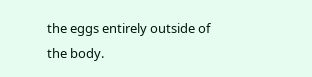the eggs entirely outside of the body.